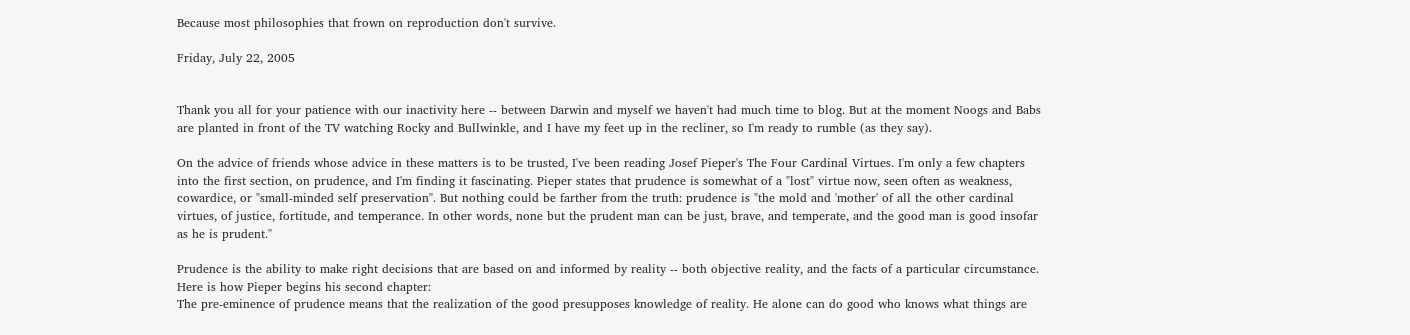Because most philosophies that frown on reproduction don't survive.

Friday, July 22, 2005


Thank you all for your patience with our inactivity here -- between Darwin and myself we haven't had much time to blog. But at the moment Noogs and Babs are planted in front of the TV watching Rocky and Bullwinkle, and I have my feet up in the recliner, so I'm ready to rumble (as they say).

On the advice of friends whose advice in these matters is to be trusted, I've been reading Josef Pieper's The Four Cardinal Virtues. I'm only a few chapters into the first section, on prudence, and I'm finding it fascinating. Pieper states that prudence is somewhat of a "lost" virtue now, seen often as weakness, cowardice, or "small-minded self preservation". But nothing could be farther from the truth: prudence is "the mold and 'mother' of all the other cardinal virtues, of justice, fortitude, and temperance. In other words, none but the prudent man can be just, brave, and temperate, and the good man is good insofar as he is prudent."

Prudence is the ability to make right decisions that are based on and informed by reality -- both objective reality, and the facts of a particular circumstance. Here is how Pieper begins his second chapter:
The pre-eminence of prudence means that the realization of the good presupposes knowledge of reality. He alone can do good who knows what things are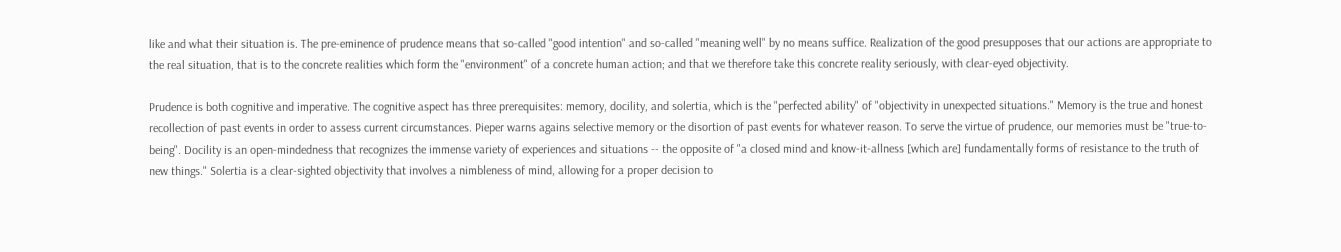like and what their situation is. The pre-eminence of prudence means that so-called "good intention" and so-called "meaning well" by no means suffice. Realization of the good presupposes that our actions are appropriate to the real situation, that is to the concrete realities which form the "environment" of a concrete human action; and that we therefore take this concrete reality seriously, with clear-eyed objectivity.

Prudence is both cognitive and imperative. The cognitive aspect has three prerequisites: memory, docility, and solertia, which is the "perfected ability" of "objectivity in unexpected situations." Memory is the true and honest recollection of past events in order to assess current circumstances. Pieper warns agains selective memory or the disortion of past events for whatever reason. To serve the virtue of prudence, our memories must be "true-to-being". Docility is an open-mindedness that recognizes the immense variety of experiences and situations -- the opposite of "a closed mind and know-it-allness [which are] fundamentally forms of resistance to the truth of new things." Solertia is a clear-sighted objectivity that involves a nimbleness of mind, allowing for a proper decision to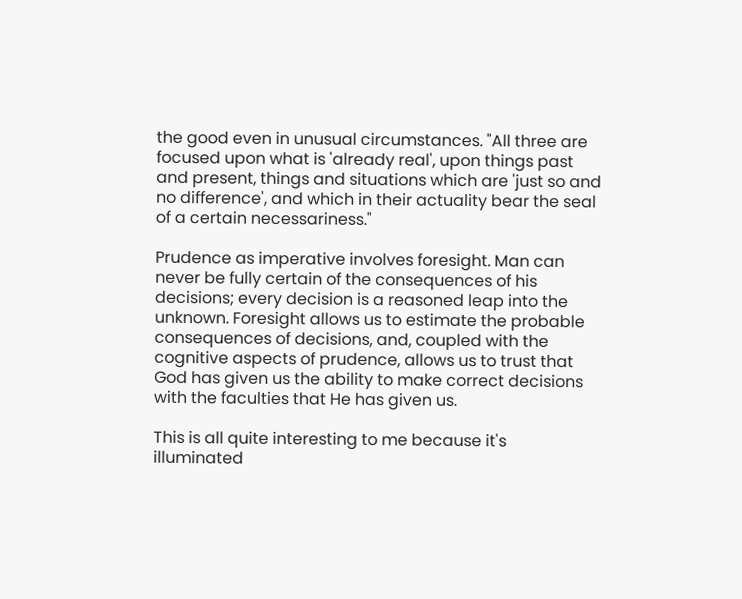the good even in unusual circumstances. "All three are focused upon what is 'already real', upon things past and present, things and situations which are 'just so and no difference', and which in their actuality bear the seal of a certain necessariness."

Prudence as imperative involves foresight. Man can never be fully certain of the consequences of his decisions; every decision is a reasoned leap into the unknown. Foresight allows us to estimate the probable consequences of decisions, and, coupled with the cognitive aspects of prudence, allows us to trust that God has given us the ability to make correct decisions with the faculties that He has given us.

This is all quite interesting to me because it's illuminated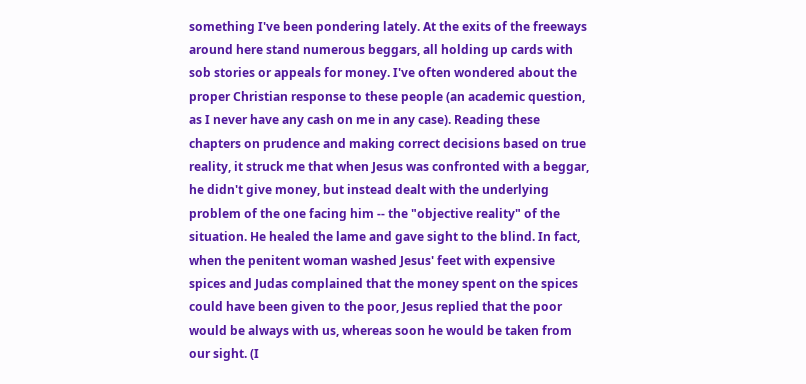something I've been pondering lately. At the exits of the freeways around here stand numerous beggars, all holding up cards with sob stories or appeals for money. I've often wondered about the proper Christian response to these people (an academic question, as I never have any cash on me in any case). Reading these chapters on prudence and making correct decisions based on true reality, it struck me that when Jesus was confronted with a beggar, he didn't give money, but instead dealt with the underlying problem of the one facing him -- the "objective reality" of the situation. He healed the lame and gave sight to the blind. In fact, when the penitent woman washed Jesus' feet with expensive spices and Judas complained that the money spent on the spices could have been given to the poor, Jesus replied that the poor would be always with us, whereas soon he would be taken from our sight. (I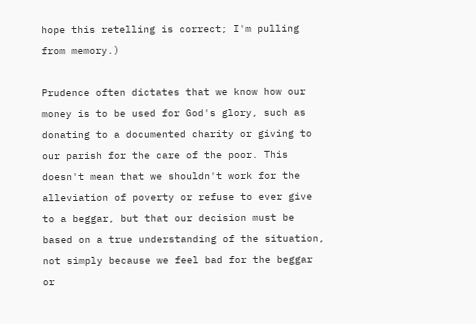hope this retelling is correct; I'm pulling from memory.)

Prudence often dictates that we know how our money is to be used for God's glory, such as donating to a documented charity or giving to our parish for the care of the poor. This doesn't mean that we shouldn't work for the alleviation of poverty or refuse to ever give to a beggar, but that our decision must be based on a true understanding of the situation, not simply because we feel bad for the beggar or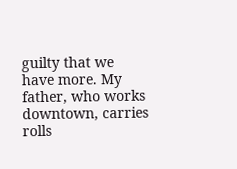guilty that we have more. My father, who works downtown, carries rolls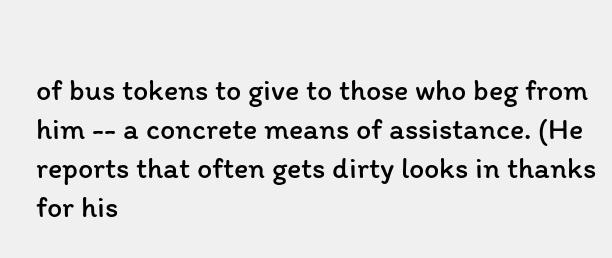of bus tokens to give to those who beg from him -- a concrete means of assistance. (He reports that often gets dirty looks in thanks for his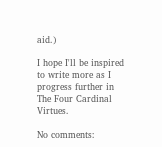aid.)

I hope I'll be inspired to write more as I progress further in The Four Cardinal Virtues.

No comments: